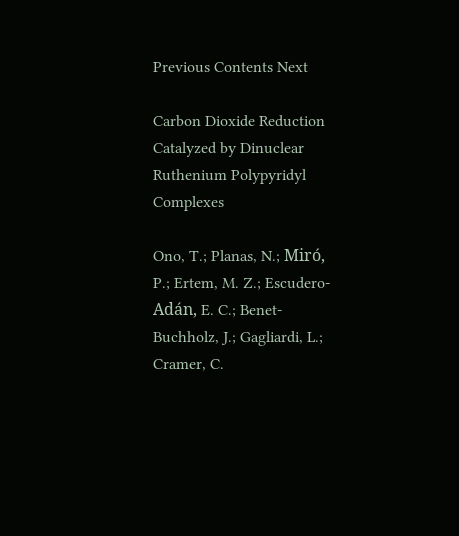Previous Contents Next

Carbon Dioxide Reduction Catalyzed by Dinuclear Ruthenium Polypyridyl Complexes

Ono, T.; Planas, N.; Miró, P.; Ertem, M. Z.; Escudero-Adán, E. C.; Benet-Buchholz, J.; Gagliardi, L.; Cramer, C.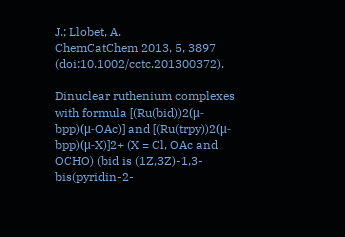J.; Llobet, A.
ChemCatChem 2013, 5, 3897 (doi:10.1002/cctc.201300372).

Dinuclear ruthenium complexes with formula [(Ru(bid))2(μ-bpp)(μ-OAc)] and [(Ru(trpy))2(μ-bpp)(μ-X)]2+ (X = Cl, OAc and OCHO) (bid is (1Z,3Z)-1,3-bis(pyridin-2-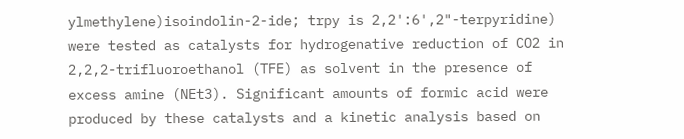ylmethylene)isoindolin-2-ide; trpy is 2,2':6',2"-terpyridine) were tested as catalysts for hydrogenative reduction of CO2 in 2,2,2-trifluoroethanol (TFE) as solvent in the presence of excess amine (NEt3). Significant amounts of formic acid were produced by these catalysts and a kinetic analysis based on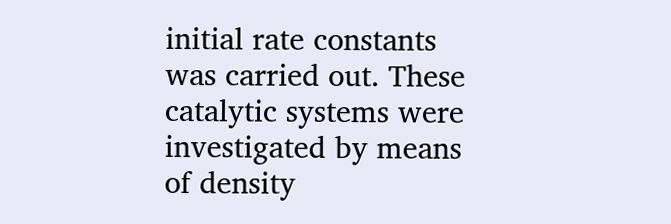initial rate constants was carried out. These catalytic systems were investigated by means of density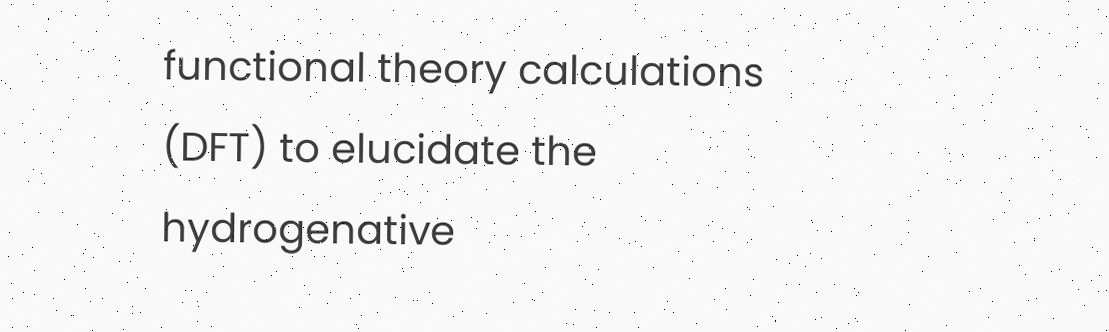functional theory calculations (DFT) to elucidate the hydrogenative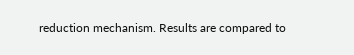reduction mechanism. Results are compared to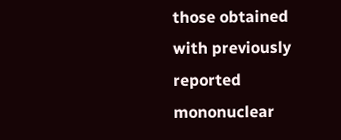those obtained with previously reported mononuclear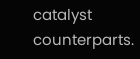catalyst counterparts.